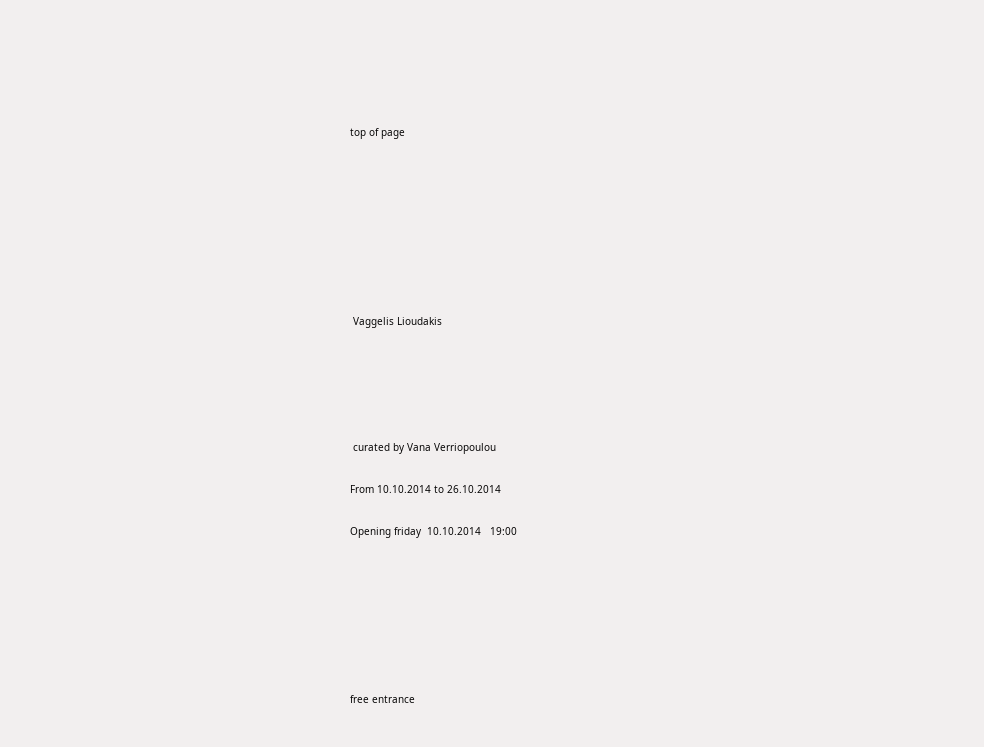top of page








 Vaggelis Lioudakis





 curated by Vana Verriopoulou

From 10.10.2014 to 26.10.2014

Opening friday  10.10.2014   19:00







free entrance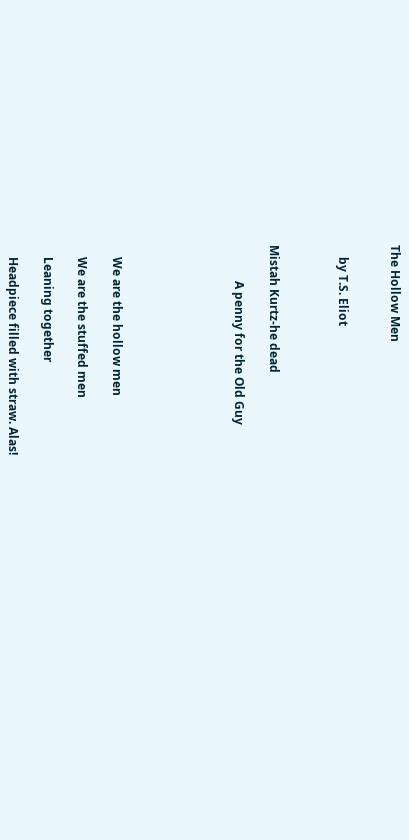The Hollow Men


    by T.S. Eliot



Mistah Kurtz-he dead

            A penny for the Old Guy






    We are the hollow men

    We are the stuffed men

    Leaning together

    Headpiece filled with straw. Alas!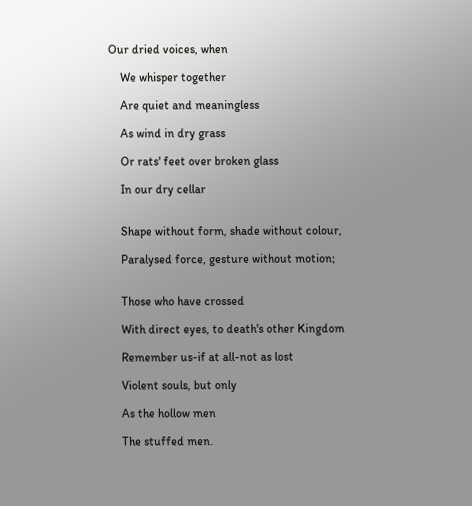Our dried voices, when

    We whisper together

    Are quiet and meaningless

    As wind in dry grass

    Or rats' feet over broken glass

    In our dry cellar


    Shape without form, shade without colour,

    Paralysed force, gesture without motion;


    Those who have crossed

    With direct eyes, to death's other Kingdom

    Remember us-if at all-not as lost

    Violent souls, but only

    As the hollow men

    The stuffed men.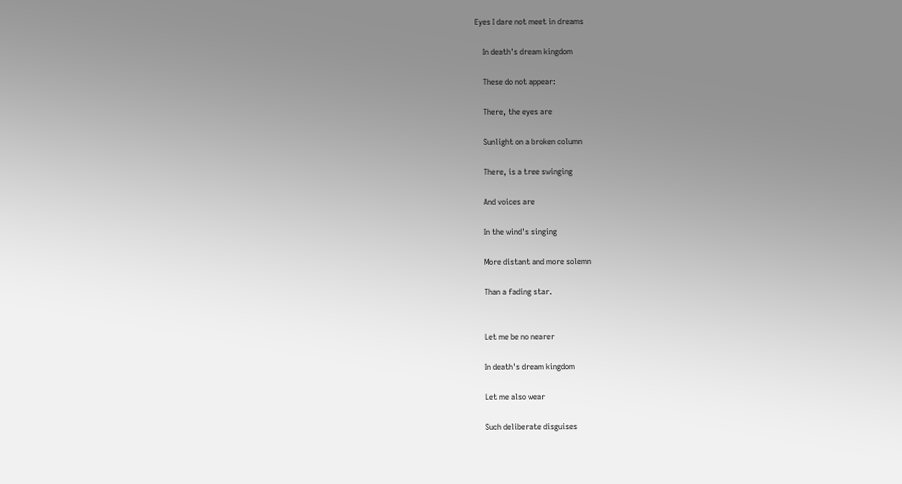Eyes I dare not meet in dreams

    In death's dream kingdom

    These do not appear:

    There, the eyes are

    Sunlight on a broken column

    There, is a tree swinging

    And voices are

    In the wind's singing

    More distant and more solemn

    Than a fading star.


    Let me be no nearer

    In death's dream kingdom

    Let me also wear

    Such deliberate disguises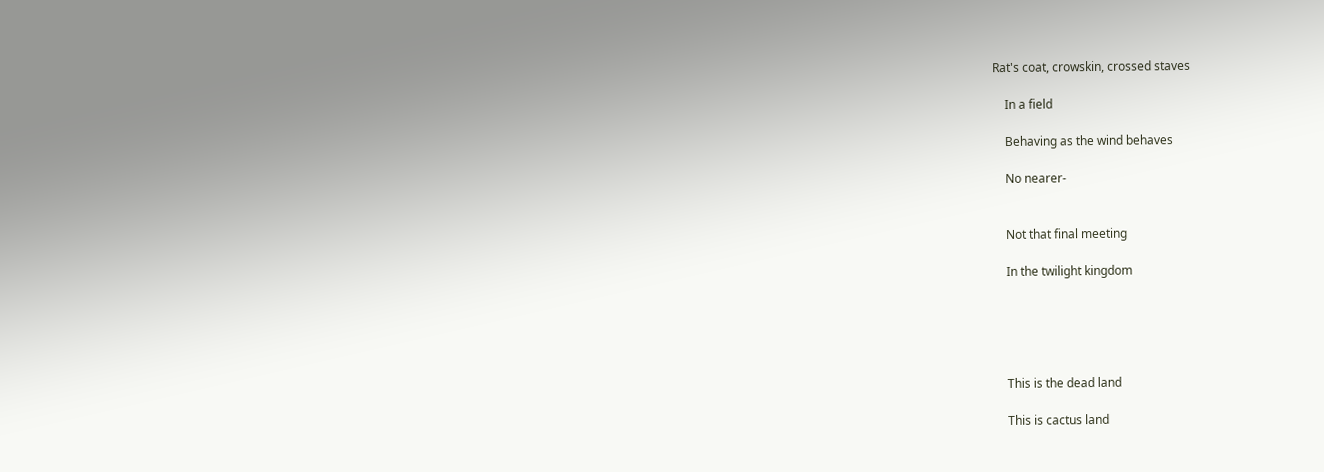Rat's coat, crowskin, crossed staves

    In a field

    Behaving as the wind behaves

    No nearer-


    Not that final meeting

    In the twilight kingdom





    This is the dead land

    This is cactus land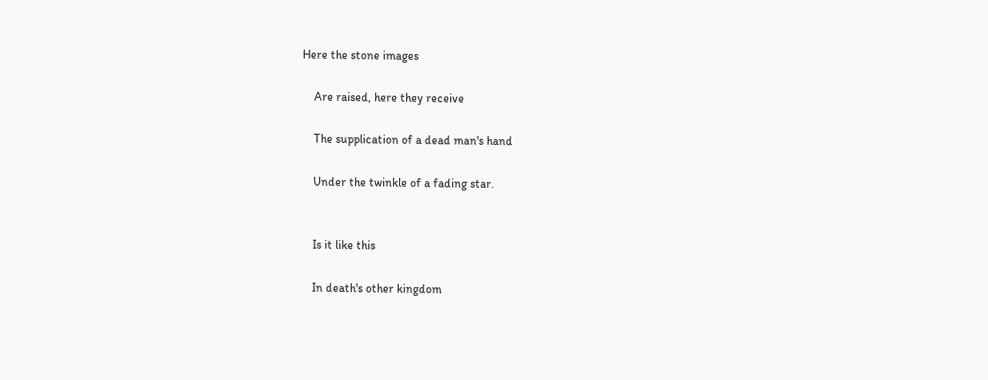Here the stone images

    Are raised, here they receive

    The supplication of a dead man's hand

    Under the twinkle of a fading star.


    Is it like this

    In death's other kingdom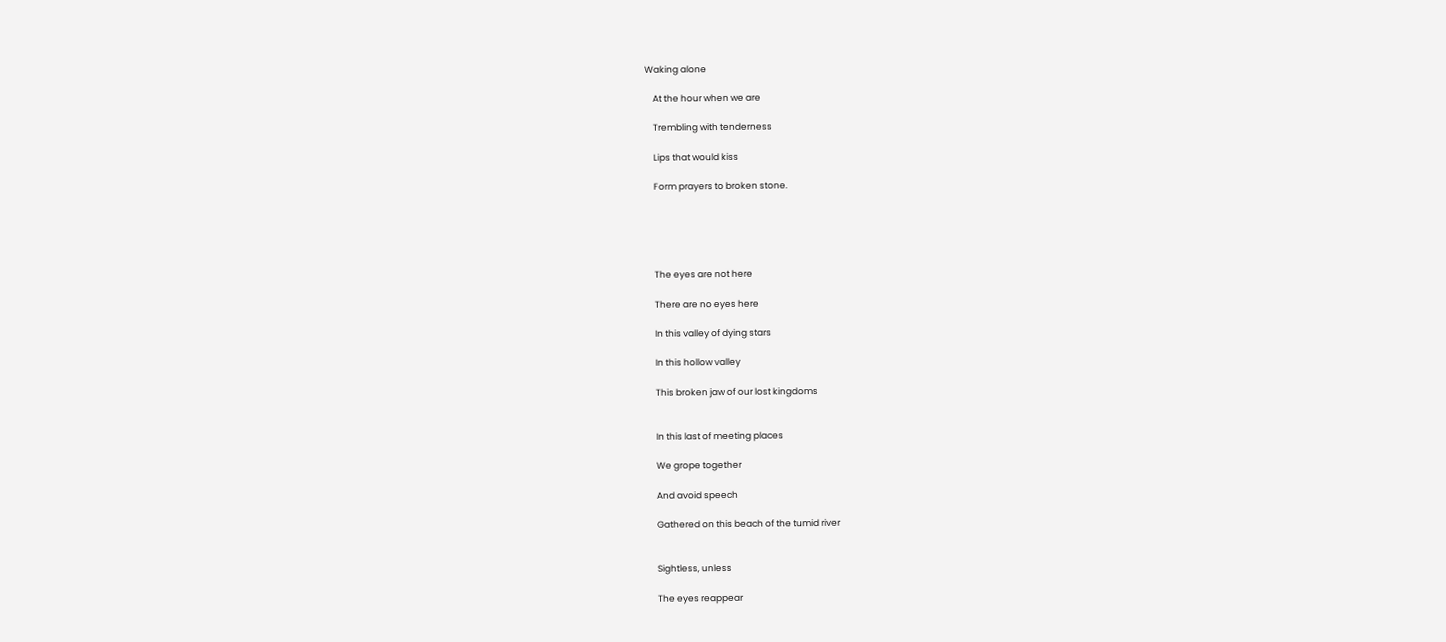Waking alone

    At the hour when we are

    Trembling with tenderness

    Lips that would kiss

    Form prayers to broken stone.





    The eyes are not here

    There are no eyes here

    In this valley of dying stars

    In this hollow valley

    This broken jaw of our lost kingdoms


    In this last of meeting places

    We grope together

    And avoid speech

    Gathered on this beach of the tumid river


    Sightless, unless

    The eyes reappear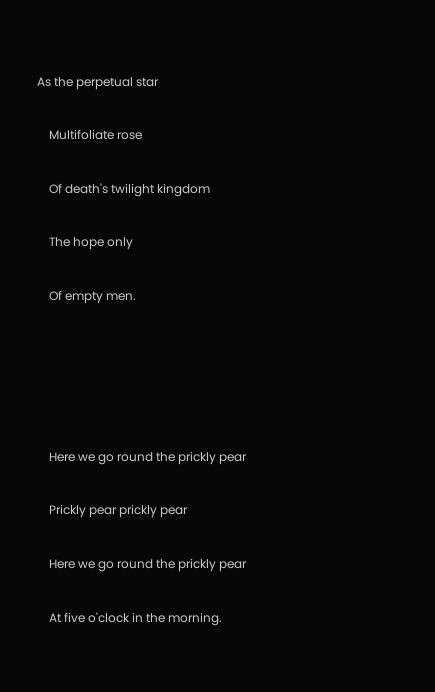As the perpetual star

    Multifoliate rose

    Of death's twilight kingdom

    The hope only

    Of empty men.





    Here we go round the prickly pear

    Prickly pear prickly pear

    Here we go round the prickly pear

    At five o'clock in the morning.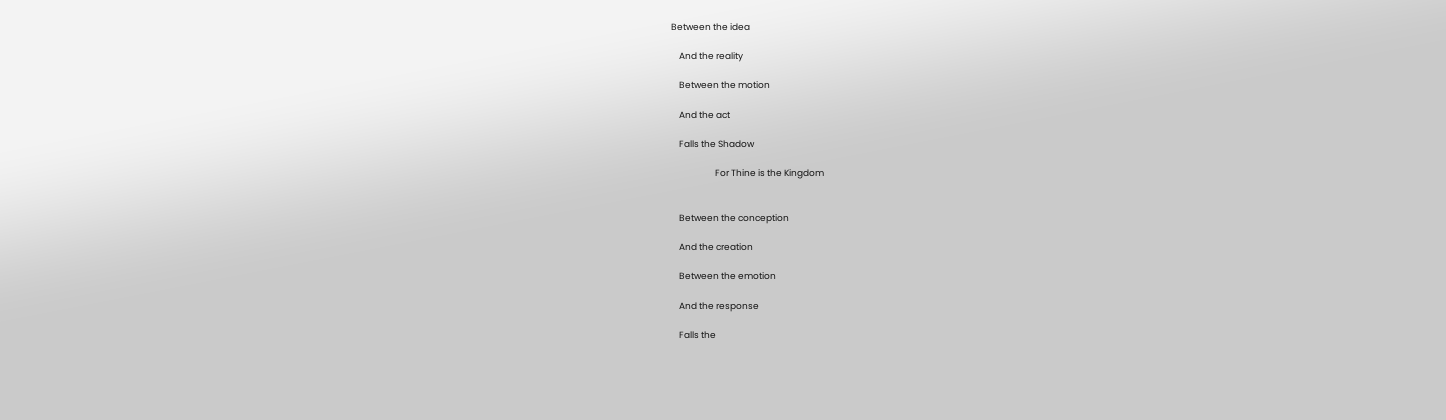Between the idea

    And the reality

    Between the motion

    And the act

    Falls the Shadow

                      For Thine is the Kingdom


    Between the conception

    And the creation

    Between the emotion

    And the response

    Falls the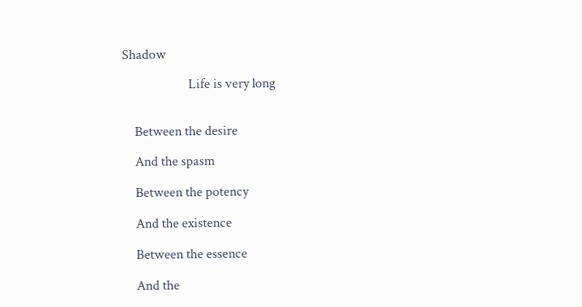Shadow

                      Life is very long


    Between the desire

    And the spasm

    Between the potency

    And the existence

    Between the essence

    And the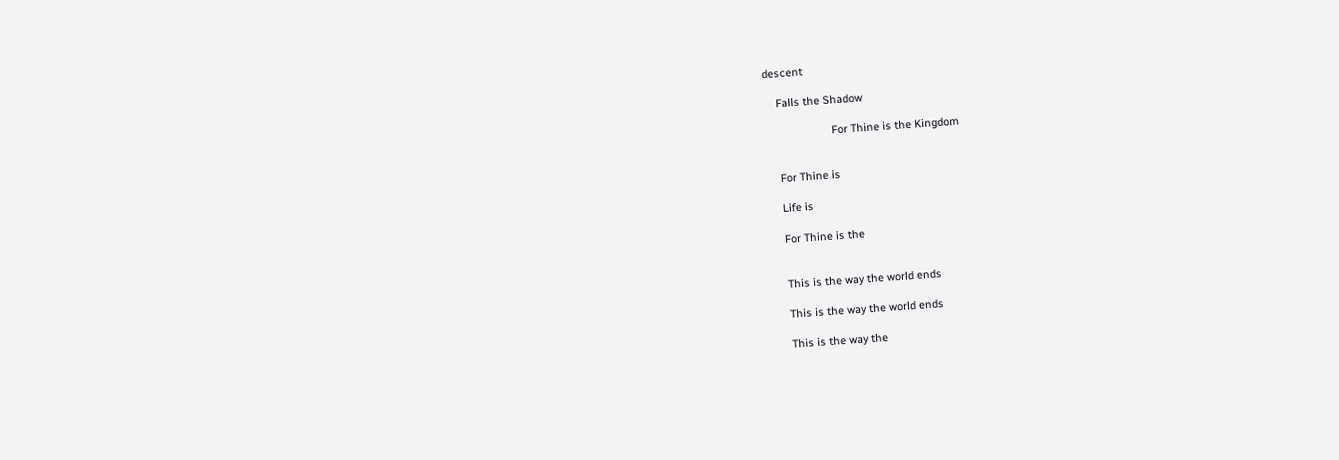descent

    Falls the Shadow

                      For Thine is the Kingdom


    For Thine is

    Life is

    For Thine is the


    This is the way the world ends

    This is the way the world ends

    This is the way the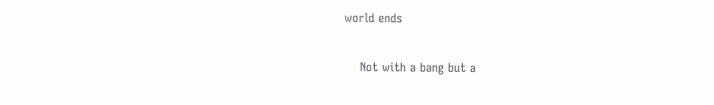world ends

    Not with a bang but a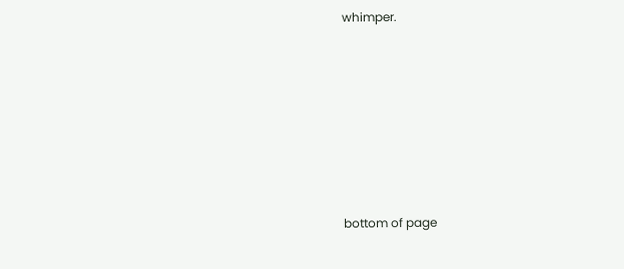whimper.











bottom of page